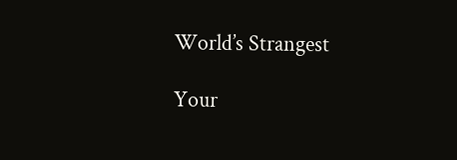World’s Strangest

Your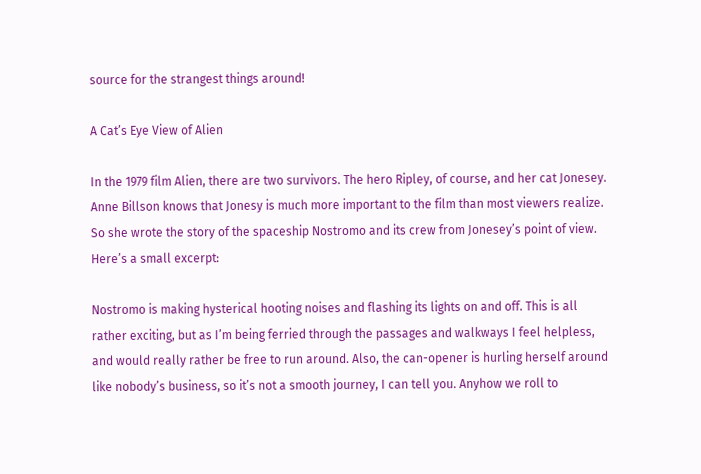source for the strangest things around!

A Cat’s Eye View of Alien

In the 1979 film Alien, there are two survivors. The hero Ripley, of course, and her cat Jonesey. Anne Billson knows that Jonesy is much more important to the film than most viewers realize. So she wrote the story of the spaceship Nostromo and its crew from Jonesey’s point of view. Here’s a small excerpt:

Nostromo is making hysterical hooting noises and flashing its lights on and off. This is all rather exciting, but as I’m being ferried through the passages and walkways I feel helpless, and would really rather be free to run around. Also, the can-opener is hurling herself around like nobody’s business, so it’s not a smooth journey, I can tell you. Anyhow we roll to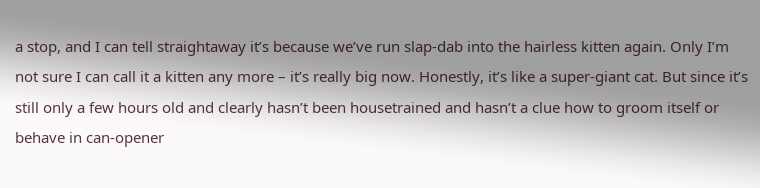a stop, and I can tell straightaway it’s because we’ve run slap-dab into the hairless kitten again. Only I’m not sure I can call it a kitten any more – it’s really big now. Honestly, it’s like a super-giant cat. But since it’s still only a few hours old and clearly hasn’t been housetrained and hasn’t a clue how to groom itself or behave in can-opener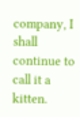company, I shall continue to call it a kitten.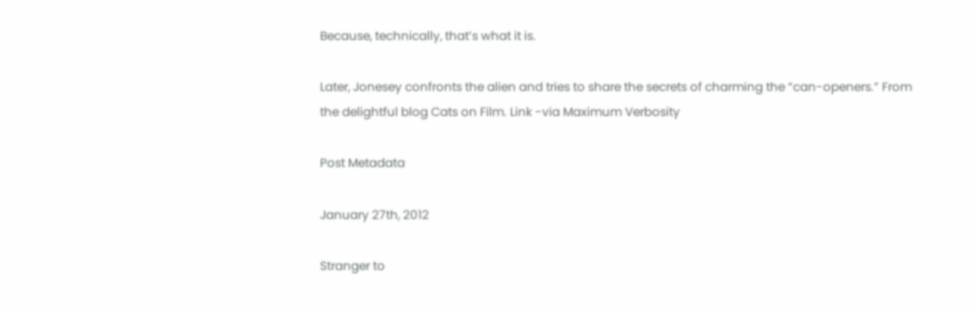Because, technically, that’s what it is.

Later, Jonesey confronts the alien and tries to share the secrets of charming the “can-openers.” From the delightful blog Cats on Film. Link -via Maximum Verbosity

Post Metadata

January 27th, 2012

Stranger to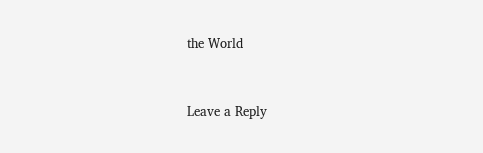the World


Leave a Reply